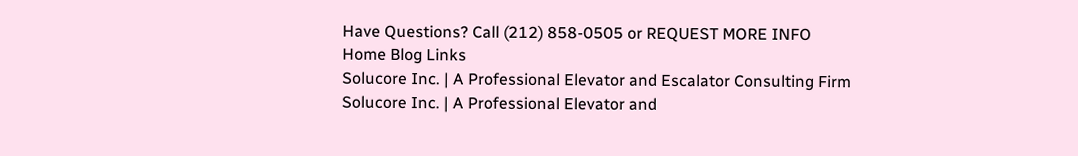Have Questions? Call (212) 858-0505 or REQUEST MORE INFO
Home Blog Links
Solucore Inc. | A Professional Elevator and Escalator Consulting Firm
Solucore Inc. | A Professional Elevator and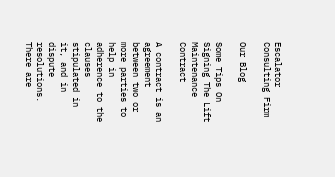Escalator Consulting Firm

Our Blog

Some Tips On Signing The Lift Maintenance Contract

A contract is an agreement between two or more parties to help in adherence to the clauses stipulated in it, and in dispute resolutions. There are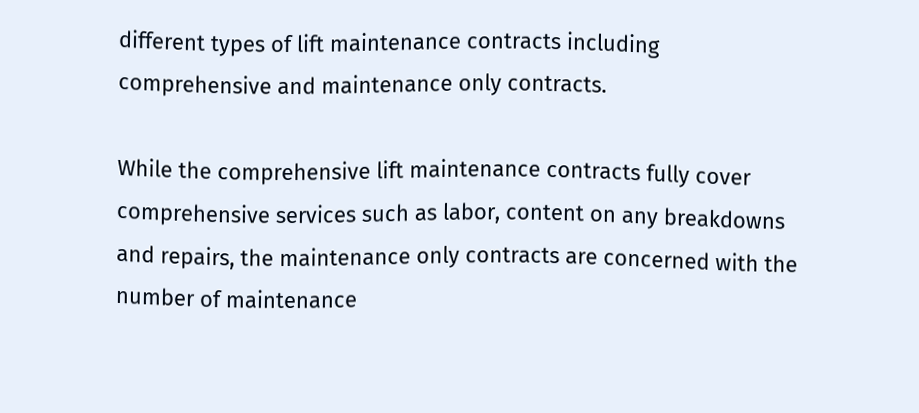different types of lift maintenance contracts including comprehensive and maintenance only contracts.

While the comprehensive lift maintenance contracts fully cover comprehensive services such as labor, content on any breakdowns and repairs, the maintenance only contracts are concerned with the number of maintenance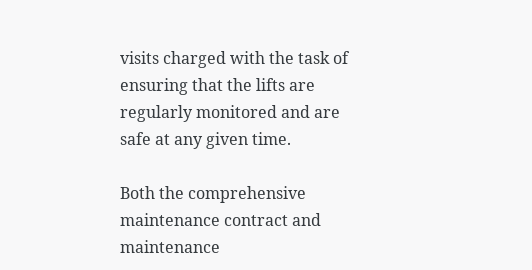visits charged with the task of ensuring that the lifts are regularly monitored and are safe at any given time.

Both the comprehensive maintenance contract and maintenance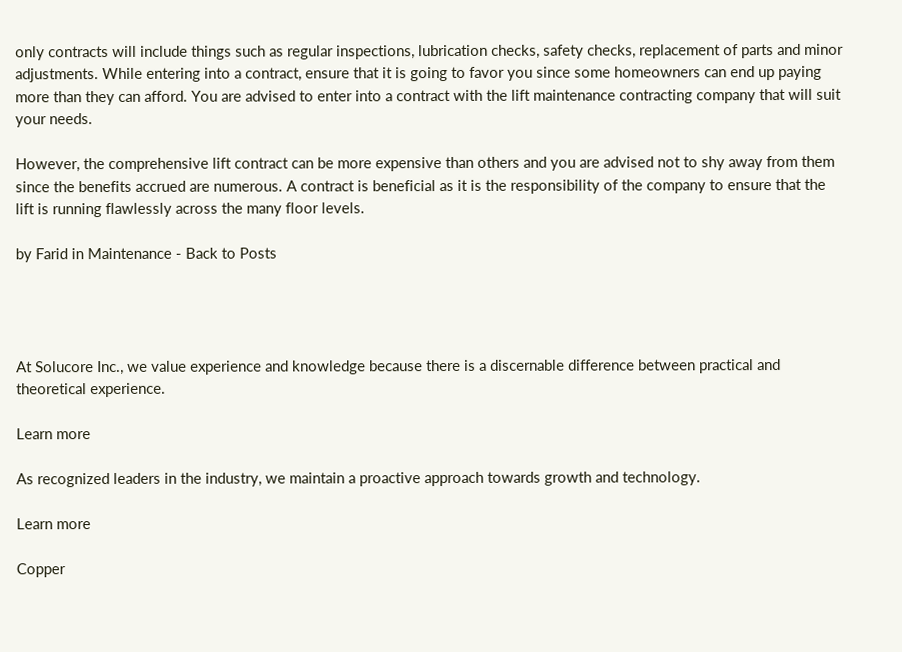only contracts will include things such as regular inspections, lubrication checks, safety checks, replacement of parts and minor adjustments. While entering into a contract, ensure that it is going to favor you since some homeowners can end up paying more than they can afford. You are advised to enter into a contract with the lift maintenance contracting company that will suit your needs.

However, the comprehensive lift contract can be more expensive than others and you are advised not to shy away from them since the benefits accrued are numerous. A contract is beneficial as it is the responsibility of the company to ensure that the lift is running flawlessly across the many floor levels.

by Farid in Maintenance - Back to Posts




At Solucore Inc., we value experience and knowledge because there is a discernable difference between practical and theoretical experience.

Learn more

As recognized leaders in the industry, we maintain a proactive approach towards growth and technology.

Learn more

Copper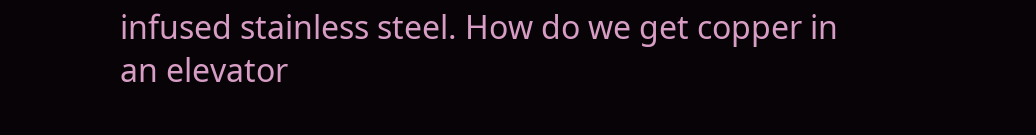infused stainless steel. How do we get copper in an elevator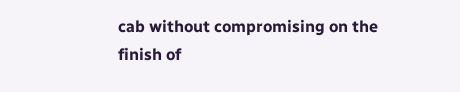cab without compromising on the finish of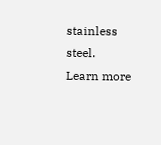stainless steel.
Learn more